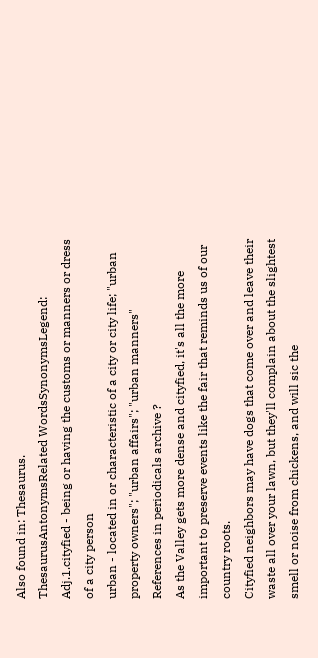Also found in: Thesaurus.
ThesaurusAntonymsRelated WordsSynonymsLegend:
Adj.1.cityfied - being or having the customs or manners or dress of a city person
urban - located in or characteristic of a city or city life; "urban property owners"; "urban affairs"; "urban manners"
References in periodicals archive ?
As the Valley gets more dense and cityfied, it's all the more important to preserve events like the fair that reminds us of our country roots.
Cityfied neighbors may have dogs that come over and leave their waste all over your lawn, but they'll complain about the slightest smell or noise from chickens, and will sic the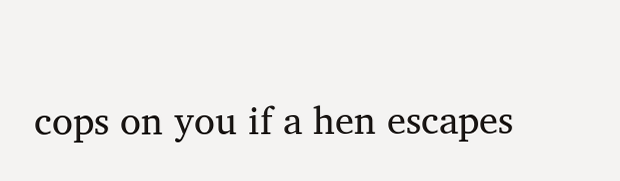cops on you if a hen escapes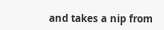and takes a nip from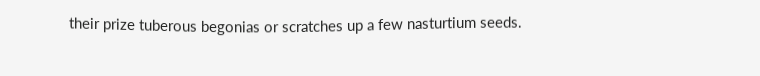their prize tuberous begonias or scratches up a few nasturtium seeds.